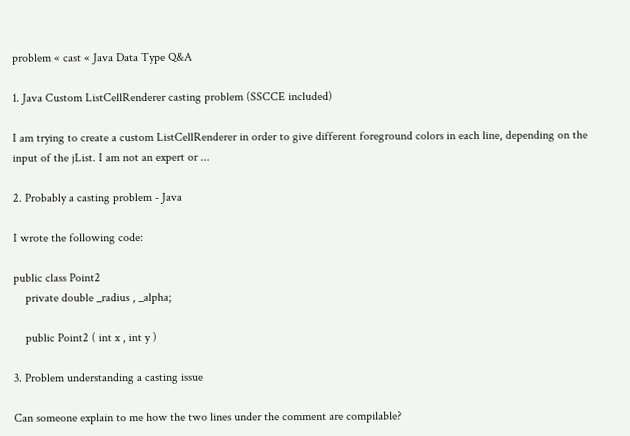problem « cast « Java Data Type Q&A

1. Java Custom ListCellRenderer casting problem (SSCCE included)

I am trying to create a custom ListCellRenderer in order to give different foreground colors in each line, depending on the input of the jList. I am not an expert or ...

2. Probably a casting problem - Java

I wrote the following code:

public class Point2
    private double _radius , _alpha;

    public Point2 ( int x , int y )

3. Problem understanding a casting issue

Can someone explain to me how the two lines under the comment are compilable?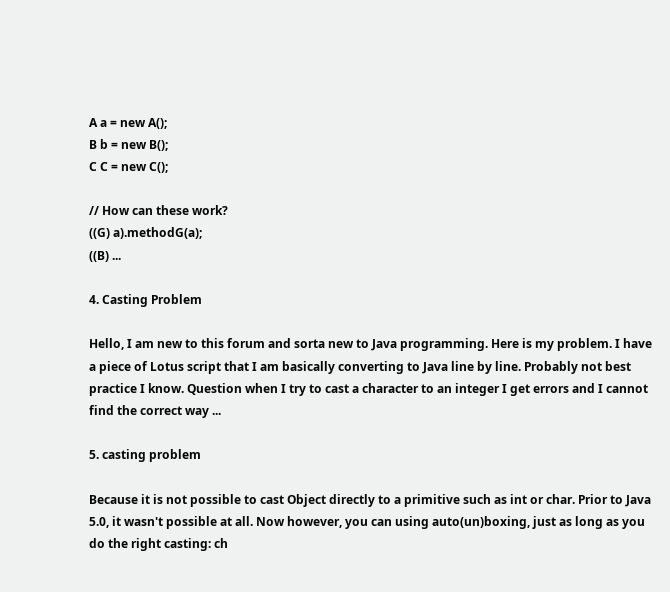A a = new A();
B b = new B();
C C = new C();

// How can these work?
((G) a).methodG(a);
((B) ...

4. Casting Problem

Hello, I am new to this forum and sorta new to Java programming. Here is my problem. I have a piece of Lotus script that I am basically converting to Java line by line. Probably not best practice I know. Question when I try to cast a character to an integer I get errors and I cannot find the correct way ...

5. casting problem

Because it is not possible to cast Object directly to a primitive such as int or char. Prior to Java 5.0, it wasn't possible at all. Now however, you can using auto(un)boxing, just as long as you do the right casting: ch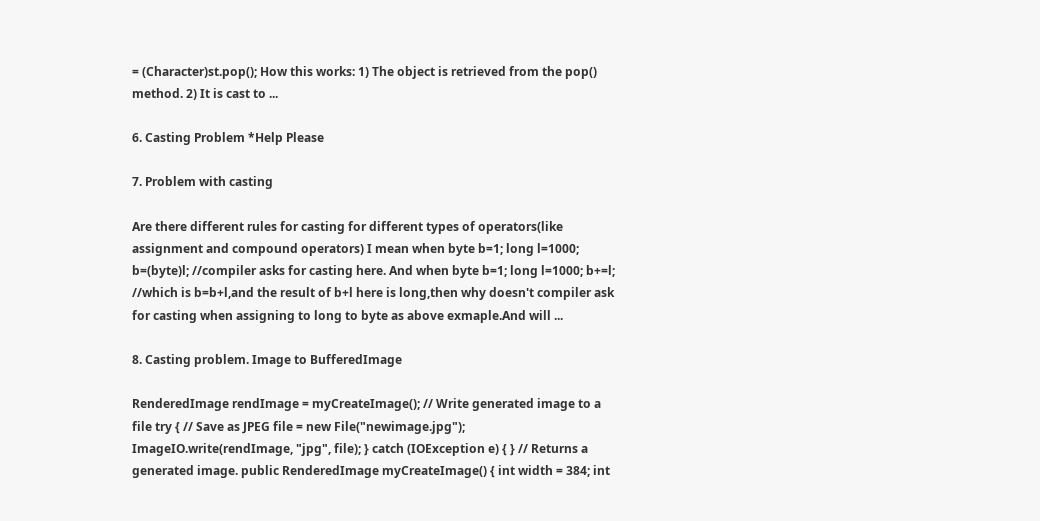= (Character)st.pop(); How this works: 1) The object is retrieved from the pop() method. 2) It is cast to ...

6. Casting Problem *Help Please

7. Problem with casting

Are there different rules for casting for different types of operators(like assignment and compound operators) I mean when byte b=1; long l=1000; b=(byte)l; //compiler asks for casting here. And when byte b=1; long l=1000; b+=l; //which is b=b+l,and the result of b+l here is long,then why doesn't compiler ask for casting when assigning to long to byte as above exmaple.And will ...

8. Casting problem. Image to BufferedImage

RenderedImage rendImage = myCreateImage(); // Write generated image to a file try { // Save as JPEG file = new File("newimage.jpg"); ImageIO.write(rendImage, "jpg", file); } catch (IOException e) { } // Returns a generated image. public RenderedImage myCreateImage() { int width = 384; int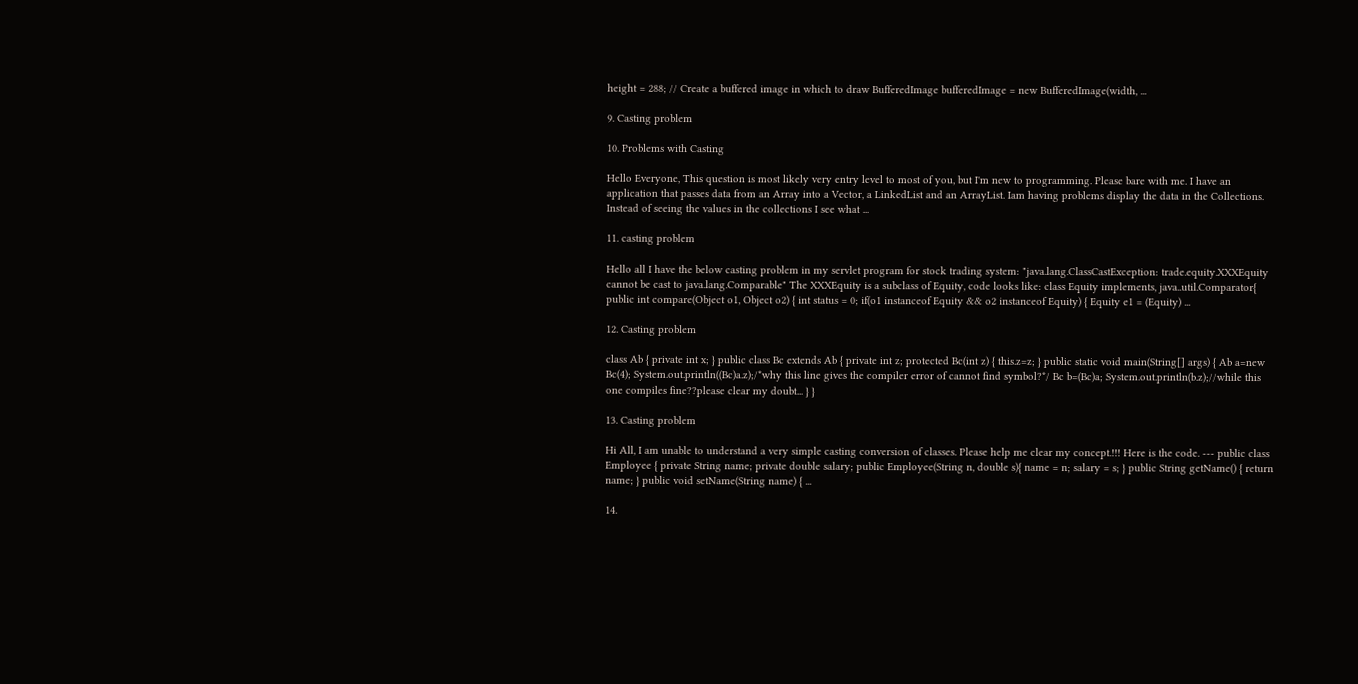height = 288; // Create a buffered image in which to draw BufferedImage bufferedImage = new BufferedImage(width, ...

9. Casting problem

10. Problems with Casting

Hello Everyone, This question is most likely very entry level to most of you, but I'm new to programming. Please bare with me. I have an application that passes data from an Array into a Vector, a LinkedList and an ArrayList. Iam having problems display the data in the Collections. Instead of seeing the values in the collections I see what ...

11. casting problem

Hello all I have the below casting problem in my servlet program for stock trading system: "java.lang.ClassCastException: trade.equity.XXXEquity cannot be cast to java.lang.Comparable" The XXXEquity is a subclass of Equity, code looks like: class Equity implements, java..util.Comparator{ public int compare(Object o1, Object o2) { int status = 0; if(o1 instanceof Equity && o2 instanceof Equity) { Equity e1 = (Equity) ...

12. Casting problem

class Ab { private int x; } public class Bc extends Ab { private int z; protected Bc(int z) { this.z=z; } public static void main(String[] args) { Ab a=new Bc(4); System.out.println((Bc)a.z);/*why this line gives the compiler error of cannot find symbol?*/ Bc b=(Bc)a; System.out.println(b.z);//while this one compiles fine??please clear my doubt... } }

13. Casting problem

Hi All, I am unable to understand a very simple casting conversion of classes. Please help me clear my concept.!!! Here is the code. --- public class Employee { private String name; private double salary; public Employee(String n, double s){ name = n; salary = s; } public String getName() { return name; } public void setName(String name) { ...

14.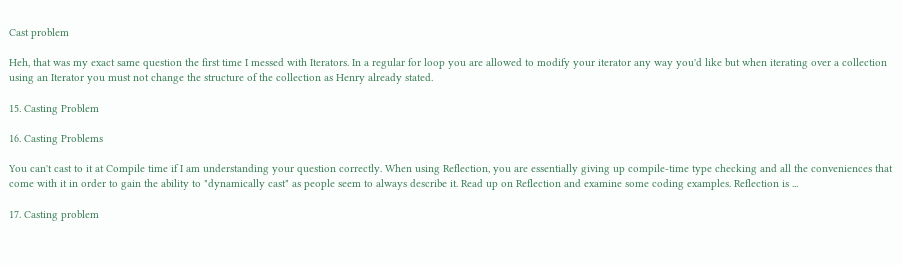Cast problem

Heh, that was my exact same question the first time I messed with Iterators. In a regular for loop you are allowed to modify your iterator any way you'd like but when iterating over a collection using an Iterator you must not change the structure of the collection as Henry already stated.

15. Casting Problem

16. Casting Problems

You can't cast to it at Compile time if I am understanding your question correctly. When using Reflection, you are essentially giving up compile-time type checking and all the conveniences that come with it in order to gain the ability to "dynamically cast" as people seem to always describe it. Read up on Reflection and examine some coding examples. Reflection is ...

17. Casting problem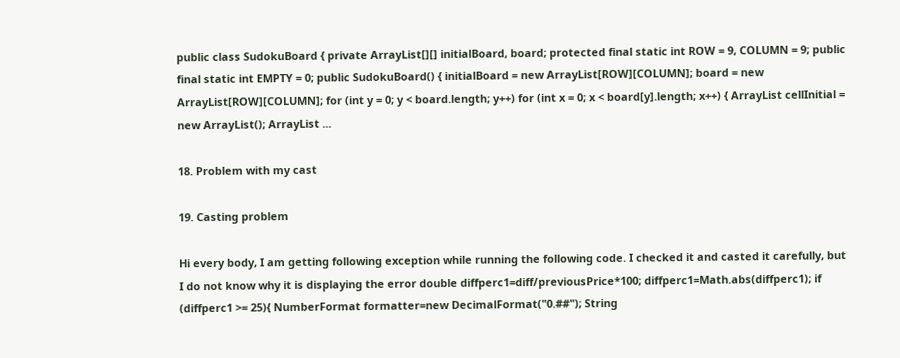public class SudokuBoard { private ArrayList[][] initialBoard, board; protected final static int ROW = 9, COLUMN = 9; public final static int EMPTY = 0; public SudokuBoard() { initialBoard = new ArrayList[ROW][COLUMN]; board = new ArrayList[ROW][COLUMN]; for (int y = 0; y < board.length; y++) for (int x = 0; x < board[y].length; x++) { ArrayList cellInitial = new ArrayList(); ArrayList ...

18. Problem with my cast

19. Casting problem

Hi every body, I am getting following exception while running the following code. I checked it and casted it carefully, but I do not know why it is displaying the error double diffperc1=diff/previousPrice*100; diffperc1=Math.abs(diffperc1); if (diffperc1 >= 25){ NumberFormat formatter=new DecimalFormat("0.##"); String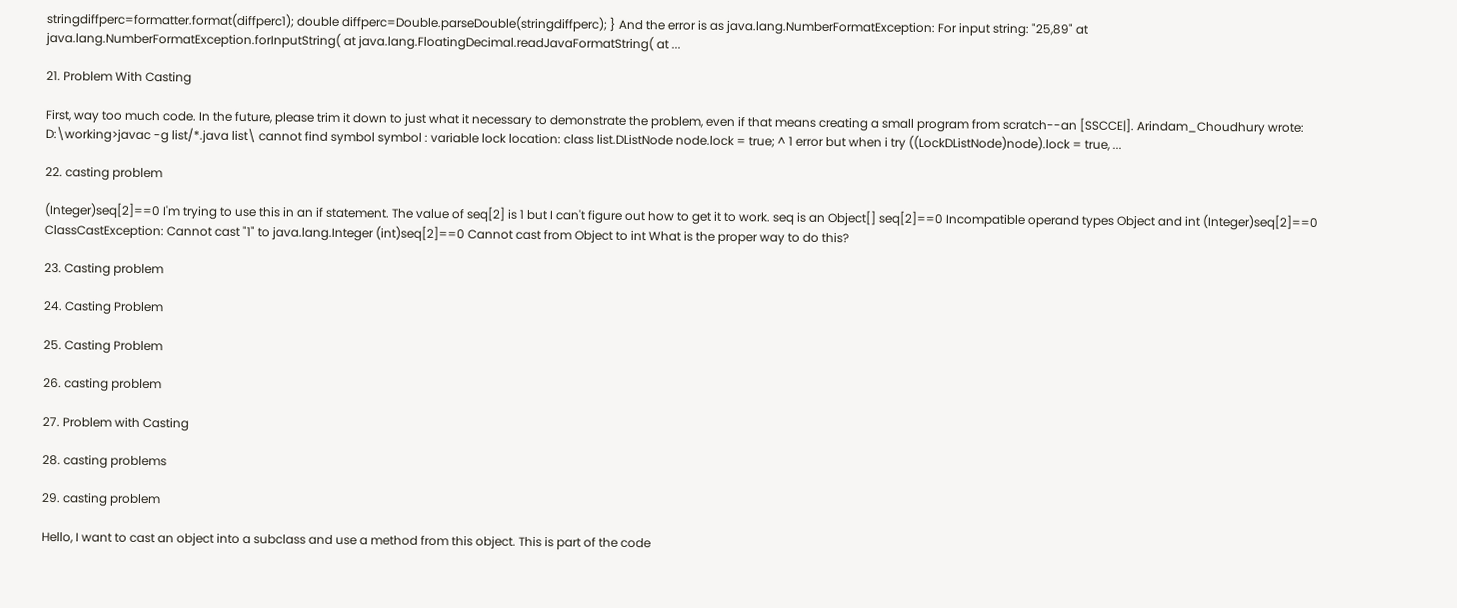stringdiffperc=formatter.format(diffperc1); double diffperc=Double.parseDouble(stringdiffperc); } And the error is as java.lang.NumberFormatException: For input string: "25,89" at java.lang.NumberFormatException.forInputString( at java.lang.FloatingDecimal.readJavaFormatString( at ...

21. Problem With Casting

First, way too much code. In the future, please trim it down to just what it necessary to demonstrate the problem, even if that means creating a small program from scratch--an [SSCCE|]. Arindam_Choudhury wrote: D:\working>javac -g list/*.java list\ cannot find symbol symbol : variable lock location: class list.DListNode node.lock = true; ^ 1 error but when i try ((LockDListNode)node).lock = true, ...

22. casting problem

(Integer)seq[2]==0 I'm trying to use this in an if statement. The value of seq[2] is 1 but I can't figure out how to get it to work. seq is an Object[] seq[2]==0 Incompatible operand types Object and int (Integer)seq[2]==0 ClassCastException: Cannot cast "1" to java.lang.Integer (int)seq[2]==0 Cannot cast from Object to int What is the proper way to do this?

23. Casting problem

24. Casting Problem

25. Casting Problem

26. casting problem

27. Problem with Casting

28. casting problems

29. casting problem

Hello, I want to cast an object into a subclass and use a method from this object. This is part of the code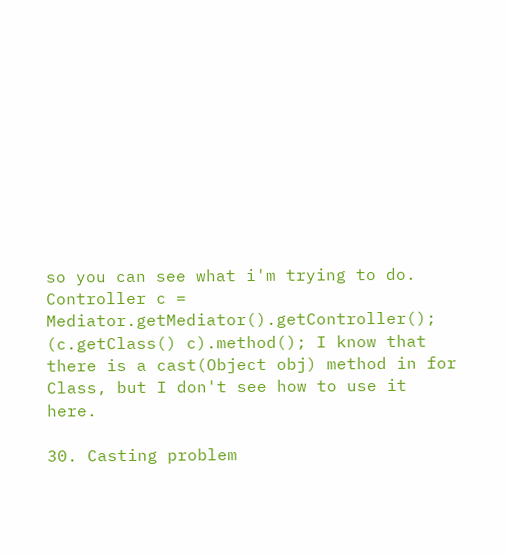so you can see what i'm trying to do. Controller c = Mediator.getMediator().getController(); (c.getClass() c).method(); I know that there is a cast(Object obj) method in for Class, but I don't see how to use it here.

30. Casting problem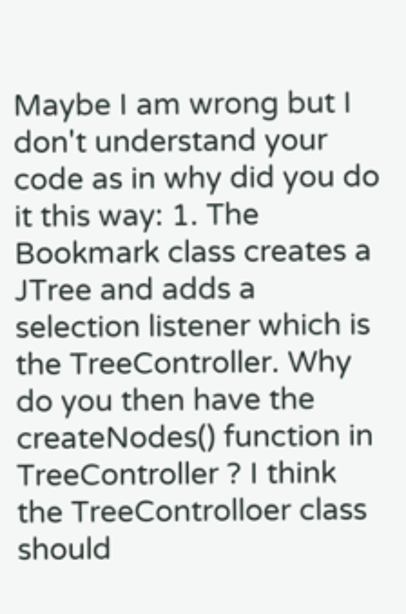Maybe I am wrong but I don't understand your code as in why did you do it this way: 1. The Bookmark class creates a JTree and adds a selection listener which is the TreeController. Why do you then have the createNodes() function in TreeController ? I think the TreeControlloer class should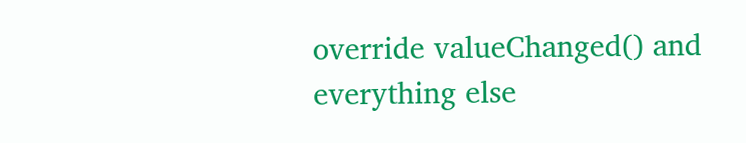override valueChanged() and everything else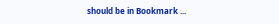should be in Bookmark ...